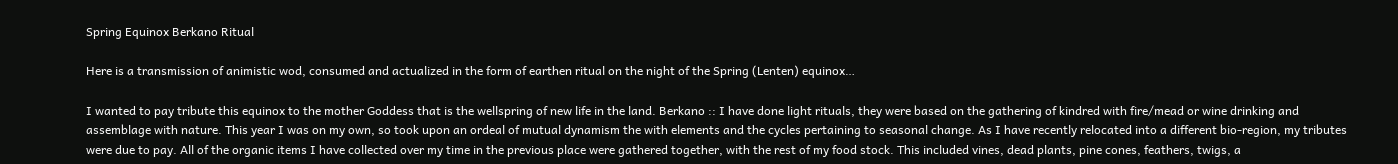Spring Equinox Berkano Ritual

Here is a transmission of animistic wod, consumed and actualized in the form of earthen ritual on the night of the Spring (Lenten) equinox…

I wanted to pay tribute this equinox to the mother Goddess that is the wellspring of new life in the land. Berkano :: I have done light rituals, they were based on the gathering of kindred with fire/mead or wine drinking and assemblage with nature. This year I was on my own, so took upon an ordeal of mutual dynamism the with elements and the cycles pertaining to seasonal change. As I have recently relocated into a different bio-region, my tributes were due to pay. All of the organic items I have collected over my time in the previous place were gathered together, with the rest of my food stock. This included vines, dead plants, pine cones, feathers, twigs, a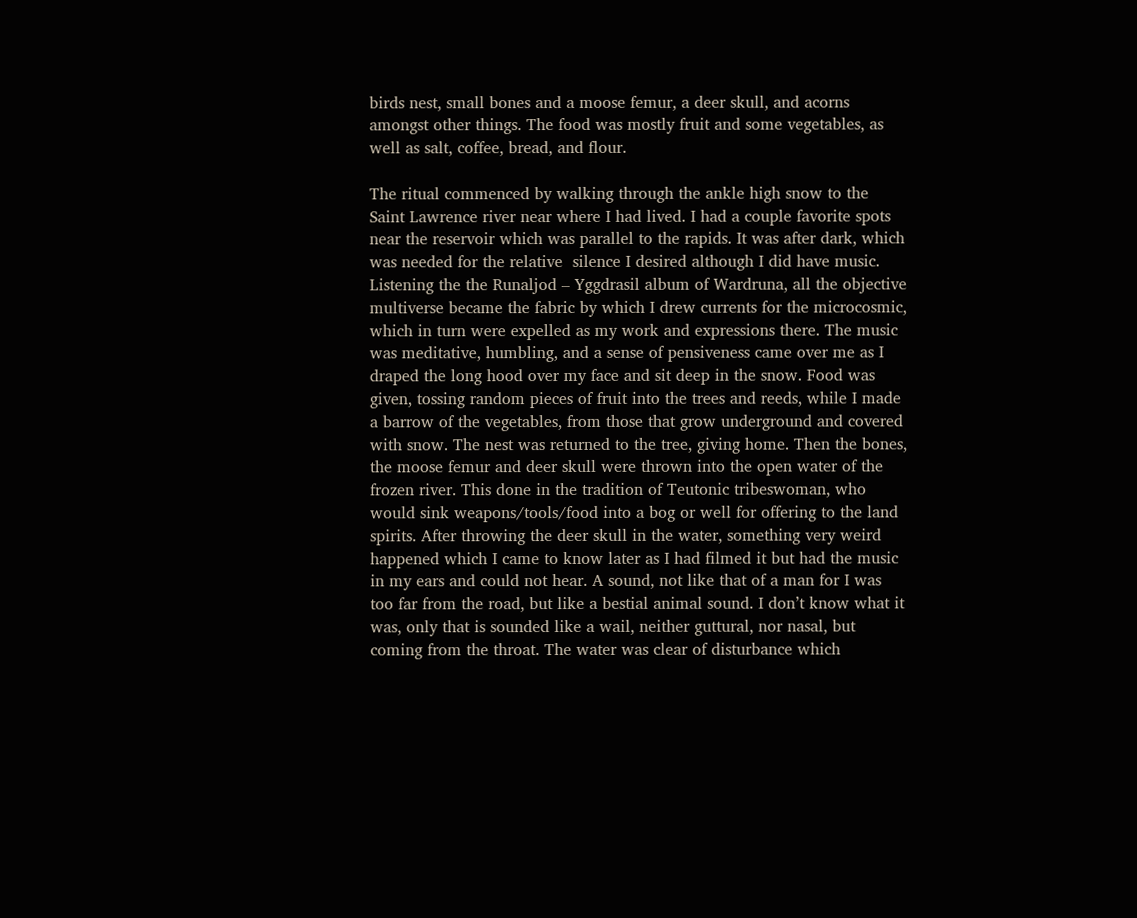birds nest, small bones and a moose femur, a deer skull, and acorns amongst other things. The food was mostly fruit and some vegetables, as well as salt, coffee, bread, and flour.

The ritual commenced by walking through the ankle high snow to the Saint Lawrence river near where I had lived. I had a couple favorite spots near the reservoir which was parallel to the rapids. It was after dark, which was needed for the relative  silence I desired although I did have music. Listening the the Runaljod – Yggdrasil album of Wardruna, all the objective multiverse became the fabric by which I drew currents for the microcosmic, which in turn were expelled as my work and expressions there. The music was meditative, humbling, and a sense of pensiveness came over me as I draped the long hood over my face and sit deep in the snow. Food was given, tossing random pieces of fruit into the trees and reeds, while I made a barrow of the vegetables, from those that grow underground and covered with snow. The nest was returned to the tree, giving home. Then the bones, the moose femur and deer skull were thrown into the open water of the frozen river. This done in the tradition of Teutonic tribeswoman, who would sink weapons/tools/food into a bog or well for offering to the land spirits. After throwing the deer skull in the water, something very weird happened which I came to know later as I had filmed it but had the music in my ears and could not hear. A sound, not like that of a man for I was too far from the road, but like a bestial animal sound. I don’t know what it was, only that is sounded like a wail, neither guttural, nor nasal, but coming from the throat. The water was clear of disturbance which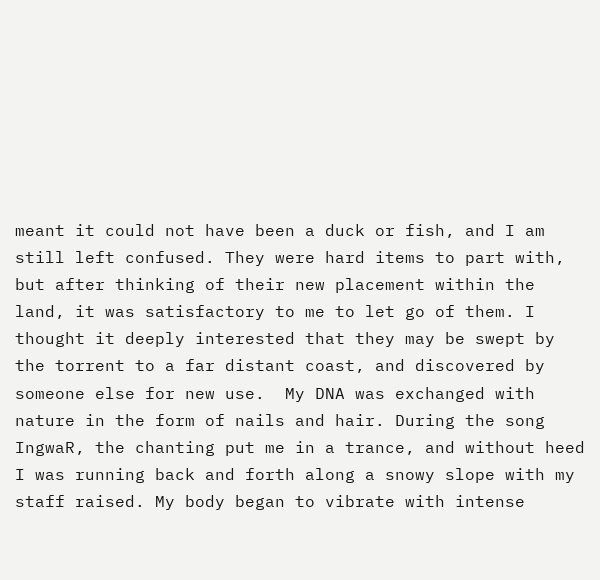meant it could not have been a duck or fish, and I am still left confused. They were hard items to part with, but after thinking of their new placement within the land, it was satisfactory to me to let go of them. I thought it deeply interested that they may be swept by the torrent to a far distant coast, and discovered by someone else for new use.  My DNA was exchanged with nature in the form of nails and hair. During the song IngwaR, the chanting put me in a trance, and without heed I was running back and forth along a snowy slope with my staff raised. My body began to vibrate with intense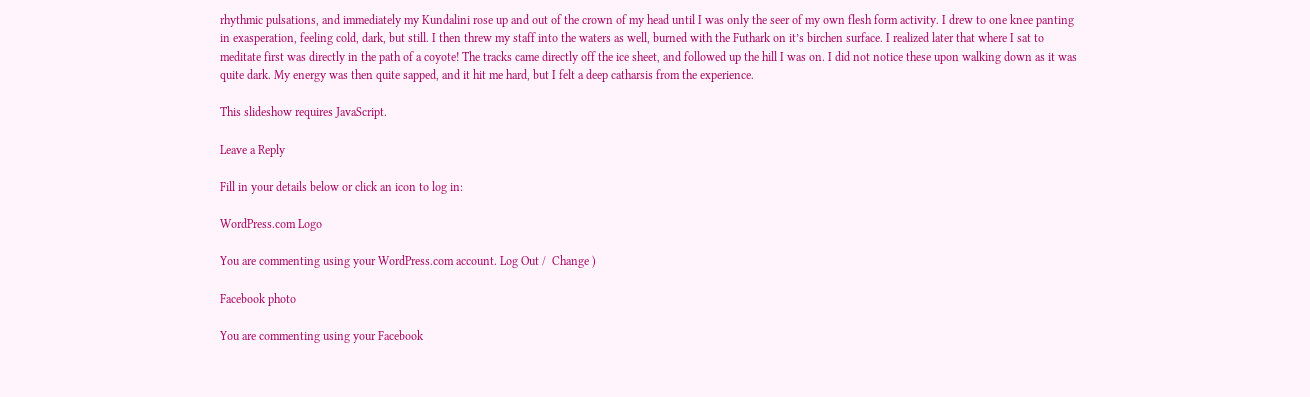rhythmic pulsations, and immediately my Kundalini rose up and out of the crown of my head until I was only the seer of my own flesh form activity. I drew to one knee panting in exasperation, feeling cold, dark, but still. I then threw my staff into the waters as well, burned with the Futhark on it’s birchen surface. I realized later that where I sat to meditate first was directly in the path of a coyote! The tracks came directly off the ice sheet, and followed up the hill I was on. I did not notice these upon walking down as it was quite dark. My energy was then quite sapped, and it hit me hard, but I felt a deep catharsis from the experience.

This slideshow requires JavaScript.

Leave a Reply

Fill in your details below or click an icon to log in:

WordPress.com Logo

You are commenting using your WordPress.com account. Log Out /  Change )

Facebook photo

You are commenting using your Facebook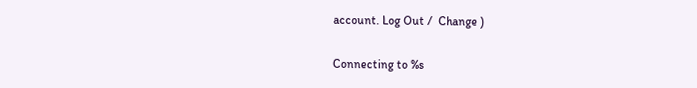account. Log Out /  Change )

Connecting to %s